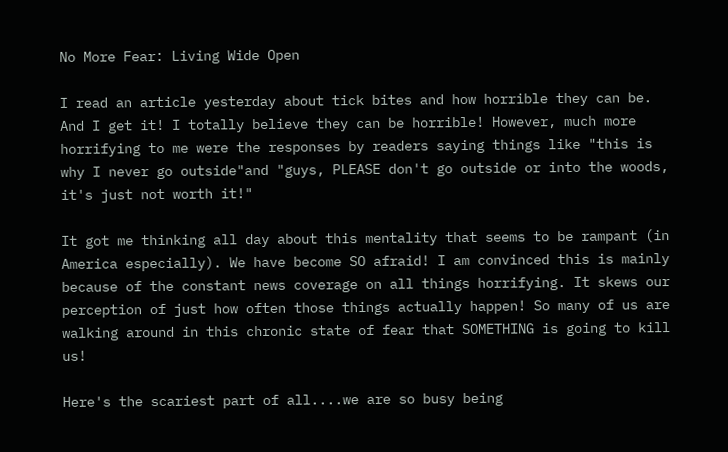No More Fear: Living Wide Open

I read an article yesterday about tick bites and how horrible they can be. And I get it! I totally believe they can be horrible! However, much more horrifying to me were the responses by readers saying things like "this is why I never go outside"and "guys, PLEASE don't go outside or into the woods, it's just not worth it!"

It got me thinking all day about this mentality that seems to be rampant (in America especially). We have become SO afraid! I am convinced this is mainly because of the constant news coverage on all things horrifying. It skews our perception of just how often those things actually happen! So many of us are walking around in this chronic state of fear that SOMETHING is going to kill us!

Here's the scariest part of all....we are so busy being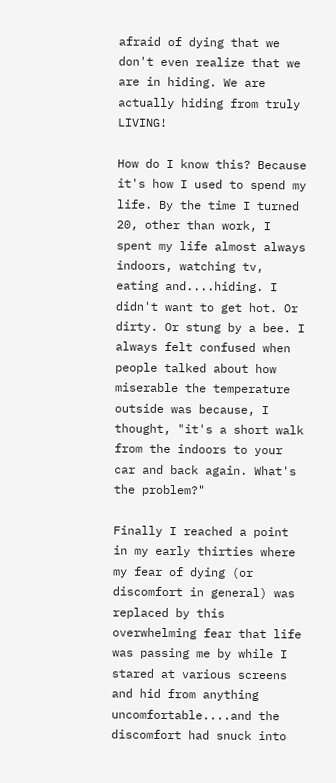afraid of dying that we don't even realize that we are in hiding. We are actually hiding from truly LIVING!

How do I know this? Because it's how I used to spend my life. By the time I turned 20, other than work, I spent my life almost always indoors, watching tv, eating and....hiding. I didn't want to get hot. Or dirty. Or stung by a bee. I always felt confused when people talked about how miserable the temperature outside was because, I thought, "it's a short walk from the indoors to your car and back again. What's the problem?"

Finally I reached a point in my early thirties where my fear of dying (or discomfort in general) was replaced by this overwhelming fear that life was passing me by while I stared at various screens and hid from anything uncomfortable....and the discomfort had snuck into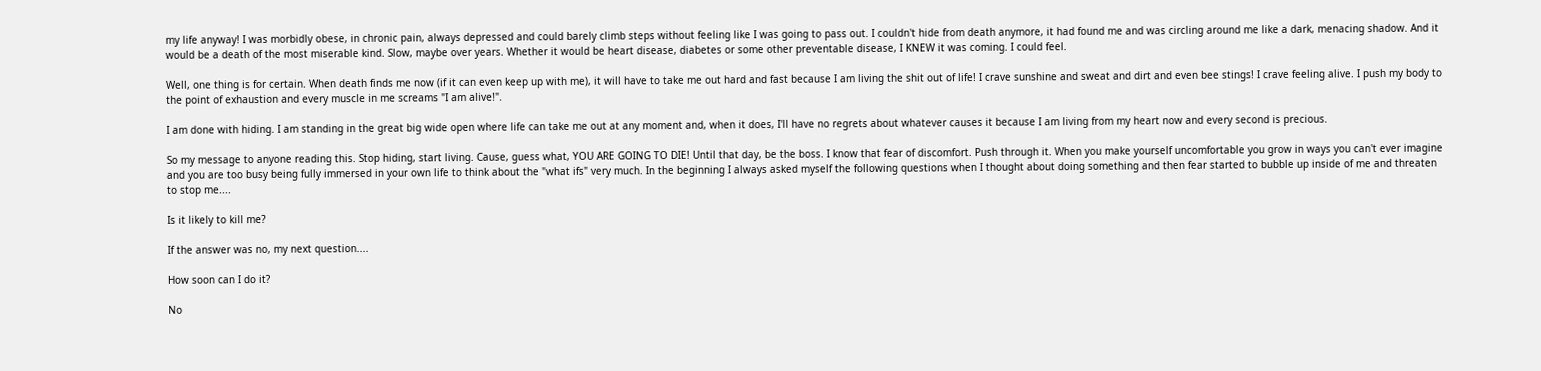my life anyway! I was morbidly obese, in chronic pain, always depressed and could barely climb steps without feeling like I was going to pass out. I couldn't hide from death anymore, it had found me and was circling around me like a dark, menacing shadow. And it would be a death of the most miserable kind. Slow, maybe over years. Whether it would be heart disease, diabetes or some other preventable disease, I KNEW it was coming. I could feel.

Well, one thing is for certain. When death finds me now (if it can even keep up with me), it will have to take me out hard and fast because I am living the shit out of life! I crave sunshine and sweat and dirt and even bee stings! I crave feeling alive. I push my body to the point of exhaustion and every muscle in me screams "I am alive!".

I am done with hiding. I am standing in the great big wide open where life can take me out at any moment and, when it does, I'll have no regrets about whatever causes it because I am living from my heart now and every second is precious.

So my message to anyone reading this. Stop hiding, start living. Cause, guess what, YOU ARE GOING TO DIE! Until that day, be the boss. I know that fear of discomfort. Push through it. When you make yourself uncomfortable you grow in ways you can't ever imagine and you are too busy being fully immersed in your own life to think about the "what ifs" very much. In the beginning I always asked myself the following questions when I thought about doing something and then fear started to bubble up inside of me and threaten to stop me....

Is it likely to kill me?

If the answer was no, my next question....

How soon can I do it?

No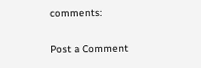comments:

Post a Comment